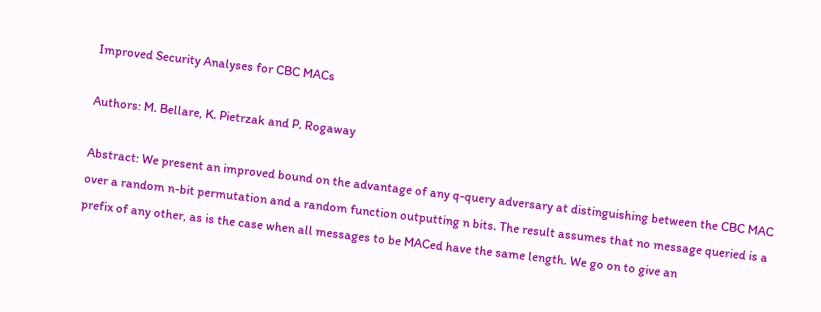Improved Security Analyses for CBC MACs

Authors: M. Bellare, K. Pietrzak and P. Rogaway

Abstract: We present an improved bound on the advantage of any q-query adversary at distinguishing between the CBC MAC over a random n-bit permutation and a random function outputting n bits. The result assumes that no message queried is a prefix of any other, as is the case when all messages to be MACed have the same length. We go on to give an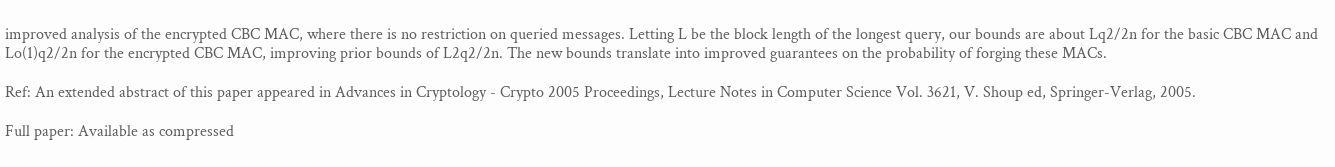improved analysis of the encrypted CBC MAC, where there is no restriction on queried messages. Letting L be the block length of the longest query, our bounds are about Lq2/2n for the basic CBC MAC and Lo(1)q2/2n for the encrypted CBC MAC, improving prior bounds of L2q2/2n. The new bounds translate into improved guarantees on the probability of forging these MACs.

Ref: An extended abstract of this paper appeared in Advances in Cryptology - Crypto 2005 Proceedings, Lecture Notes in Computer Science Vol. 3621, V. Shoup ed, Springer-Verlag, 2005.

Full paper: Available as compressed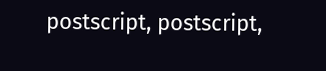postscript, postscript,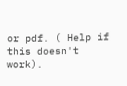or pdf. ( Help if this doesn't work).